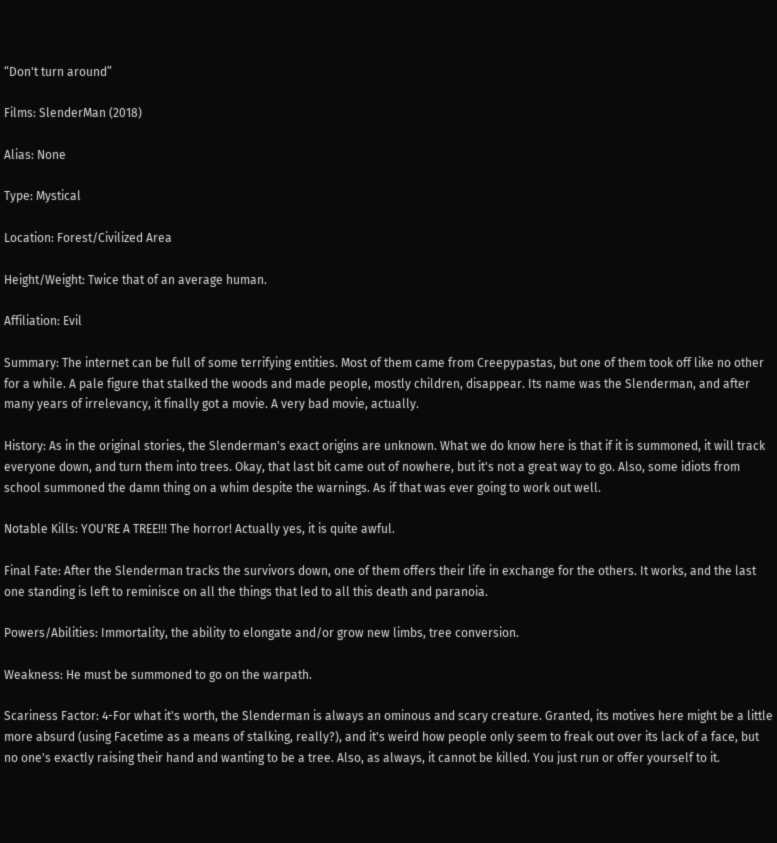“Don't turn around”

Films: SlenderMan (2018)

Alias: None

Type: Mystical

Location: Forest/Civilized Area

Height/Weight: Twice that of an average human.

Affiliation: Evil

Summary: The internet can be full of some terrifying entities. Most of them came from Creepypastas, but one of them took off like no other for a while. A pale figure that stalked the woods and made people, mostly children, disappear. Its name was the Slenderman, and after many years of irrelevancy, it finally got a movie. A very bad movie, actually.

History: As in the original stories, the Slenderman's exact origins are unknown. What we do know here is that if it is summoned, it will track everyone down, and turn them into trees. Okay, that last bit came out of nowhere, but it's not a great way to go. Also, some idiots from school summoned the damn thing on a whim despite the warnings. As if that was ever going to work out well.

Notable Kills: YOU'RE A TREE!!! The horror! Actually yes, it is quite awful.

Final Fate: After the Slenderman tracks the survivors down, one of them offers their life in exchange for the others. It works, and the last one standing is left to reminisce on all the things that led to all this death and paranoia.

Powers/Abilities: Immortality, the ability to elongate and/or grow new limbs, tree conversion.

Weakness: He must be summoned to go on the warpath.

Scariness Factor: 4-For what it's worth, the Slenderman is always an ominous and scary creature. Granted, its motives here might be a little more absurd (using Facetime as a means of stalking, really?), and it's weird how people only seem to freak out over its lack of a face, but no one's exactly raising their hand and wanting to be a tree. Also, as always, it cannot be killed. You just run or offer yourself to it.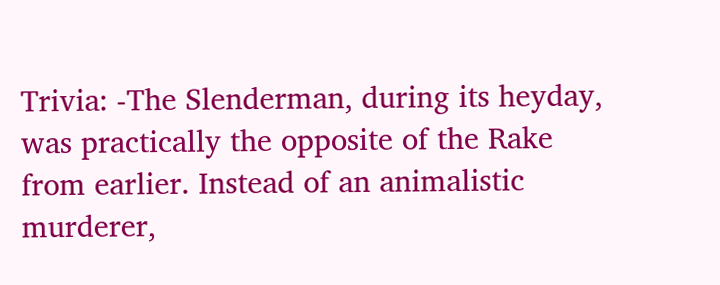Trivia: -The Slenderman, during its heyday, was practically the opposite of the Rake from earlier. Instead of an animalistic murderer,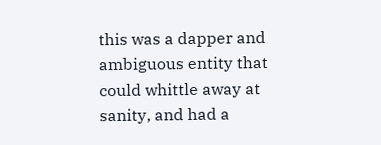this was a dapper and ambiguous entity that could whittle away at sanity, and had a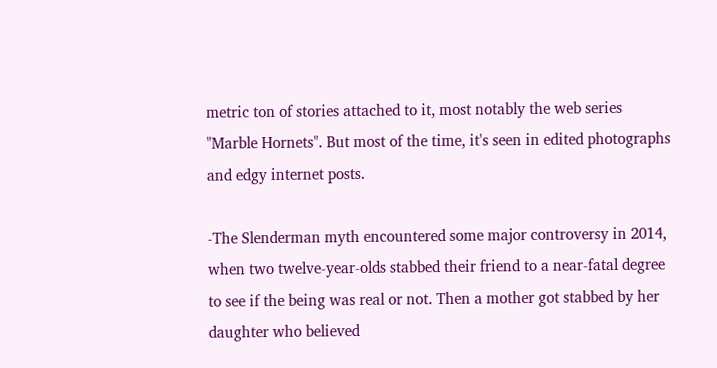metric ton of stories attached to it, most notably the web series "Marble Hornets". But most of the time, it's seen in edited photographs and edgy internet posts.

-The Slenderman myth encountered some major controversy in 2014, when two twelve-year-olds stabbed their friend to a near-fatal degree to see if the being was real or not. Then a mother got stabbed by her daughter who believed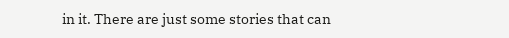in it. There are just some stories that can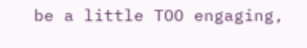be a little TOO engaging,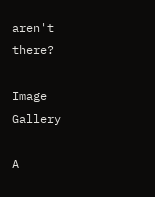aren't there?

Image Gallery

A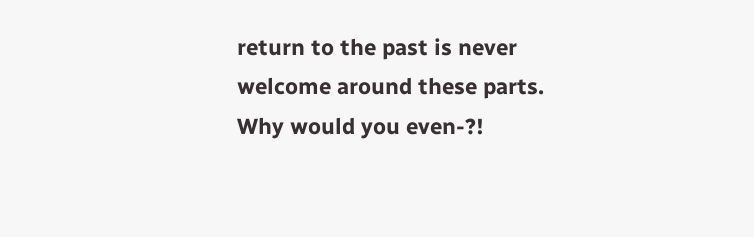return to the past is never welcome around these parts.
Why would you even-?!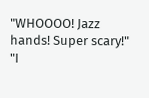"WHOOOO! Jazz hands! Super scary!"
"I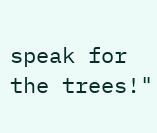speak for the trees!"